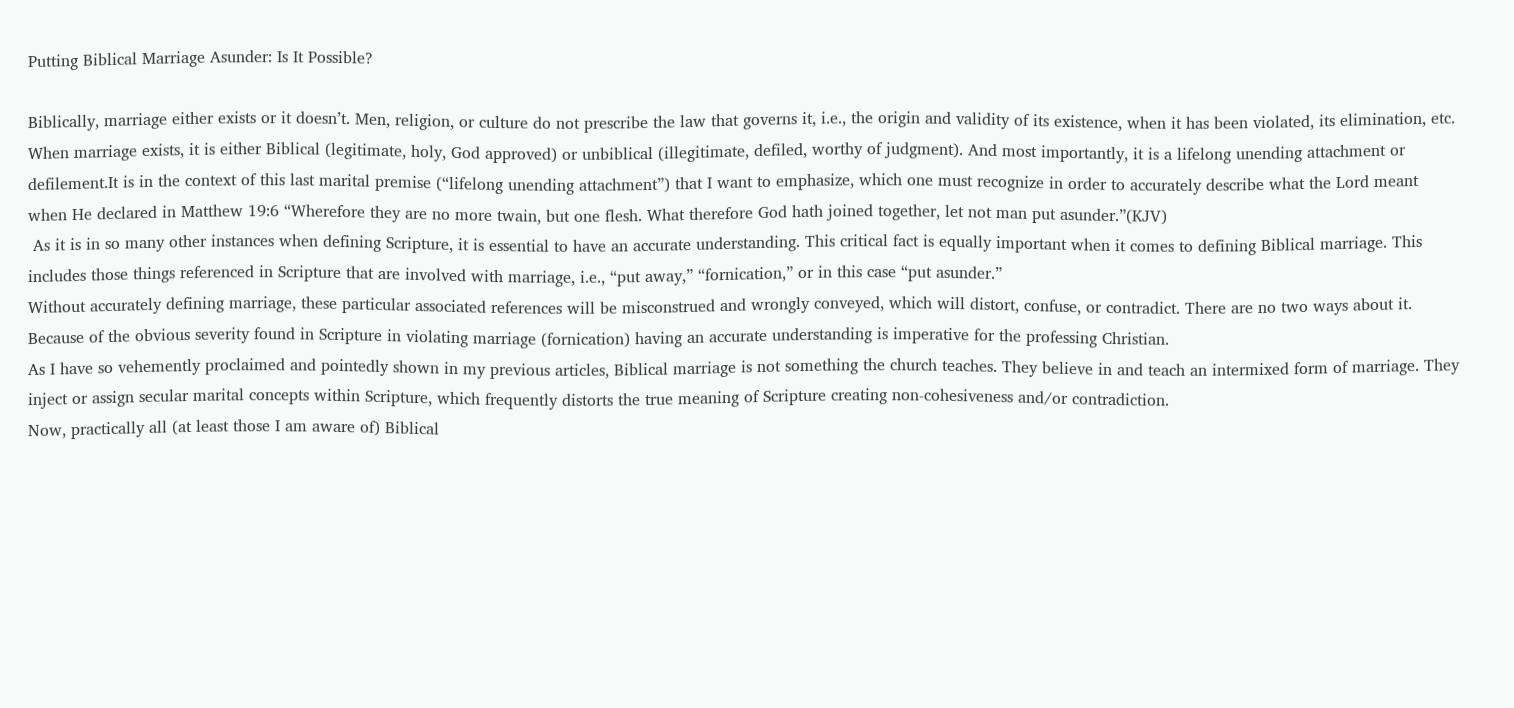Putting Biblical Marriage Asunder: Is It Possible?

Biblically, marriage either exists or it doesn’t. Men, religion, or culture do not prescribe the law that governs it, i.e., the origin and validity of its existence, when it has been violated, its elimination, etc. When marriage exists, it is either Biblical (legitimate, holy, God approved) or unbiblical (illegitimate, defiled, worthy of judgment). And most importantly, it is a lifelong unending attachment or defilement.It is in the context of this last marital premise (“lifelong unending attachment”) that I want to emphasize, which one must recognize in order to accurately describe what the Lord meant when He declared in Matthew 19:6 “Wherefore they are no more twain, but one flesh. What therefore God hath joined together, let not man put asunder.”(KJV)
 As it is in so many other instances when defining Scripture, it is essential to have an accurate understanding. This critical fact is equally important when it comes to defining Biblical marriage. This includes those things referenced in Scripture that are involved with marriage, i.e., “put away,” “fornication,” or in this case “put asunder.”
Without accurately defining marriage, these particular associated references will be misconstrued and wrongly conveyed, which will distort, confuse, or contradict. There are no two ways about it. Because of the obvious severity found in Scripture in violating marriage (fornication) having an accurate understanding is imperative for the professing Christian.
As I have so vehemently proclaimed and pointedly shown in my previous articles, Biblical marriage is not something the church teaches. They believe in and teach an intermixed form of marriage. They inject or assign secular marital concepts within Scripture, which frequently distorts the true meaning of Scripture creating non-cohesiveness and/or contradiction.
Now, practically all (at least those I am aware of) Biblical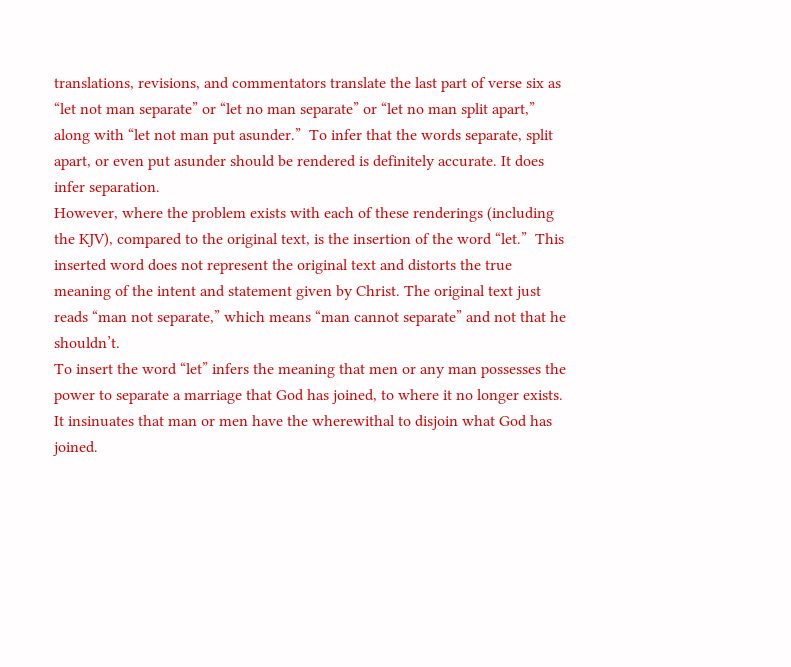translations, revisions, and commentators translate the last part of verse six as “let not man separate” or “let no man separate” or “let no man split apart,” along with “let not man put asunder.”  To infer that the words separate, split apart, or even put asunder should be rendered is definitely accurate. It does infer separation.
However, where the problem exists with each of these renderings (including the KJV), compared to the original text, is the insertion of the word “let.”  This inserted word does not represent the original text and distorts the true meaning of the intent and statement given by Christ. The original text just reads “man not separate,” which means “man cannot separate” and not that he shouldn’t.
To insert the word “let” infers the meaning that men or any man possesses the power to separate a marriage that God has joined, to where it no longer exists. It insinuates that man or men have the wherewithal to disjoin what God has joined.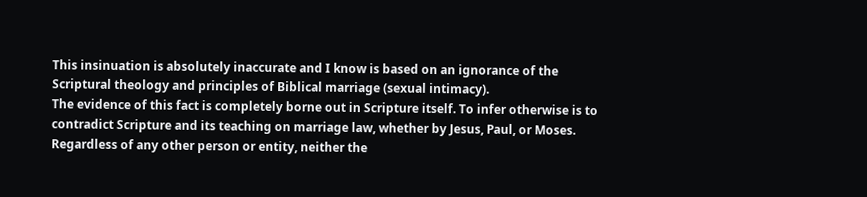This insinuation is absolutely inaccurate and I know is based on an ignorance of the Scriptural theology and principles of Biblical marriage (sexual intimacy).
The evidence of this fact is completely borne out in Scripture itself. To infer otherwise is to contradict Scripture and its teaching on marriage law, whether by Jesus, Paul, or Moses.
Regardless of any other person or entity, neither the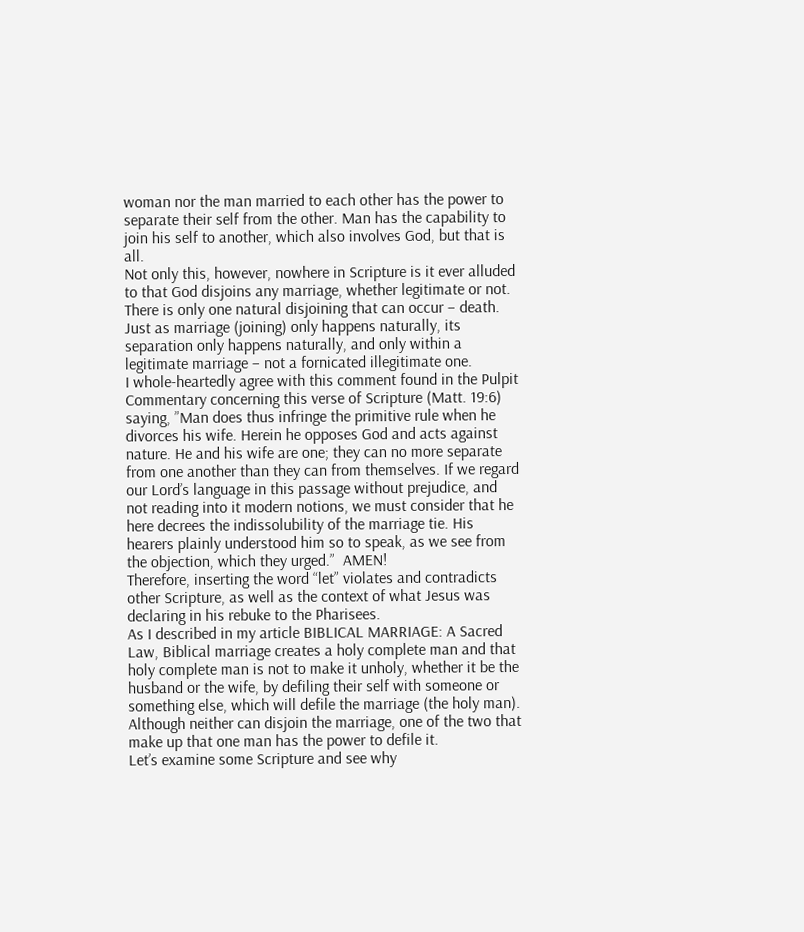woman nor the man married to each other has the power to separate their self from the other. Man has the capability to join his self to another, which also involves God, but that is all.
Not only this, however, nowhere in Scripture is it ever alluded to that God disjoins any marriage, whether legitimate or not. There is only one natural disjoining that can occur – death. Just as marriage (joining) only happens naturally, its separation only happens naturally, and only within a legitimate marriage – not a fornicated illegitimate one.
I whole-heartedly agree with this comment found in the Pulpit Commentary concerning this verse of Scripture (Matt. 19:6) saying, ”Man does thus infringe the primitive rule when he divorces his wife. Herein he opposes God and acts against nature. He and his wife are one; they can no more separate from one another than they can from themselves. If we regard our Lord’s language in this passage without prejudice, and not reading into it modern notions, we must consider that he here decrees the indissolubility of the marriage tie. His hearers plainly understood him so to speak, as we see from the objection, which they urged.”  AMEN!
Therefore, inserting the word “let” violates and contradicts other Scripture, as well as the context of what Jesus was declaring in his rebuke to the Pharisees.
As I described in my article BIBLICAL MARRIAGE: A Sacred Law, Biblical marriage creates a holy complete man and that holy complete man is not to make it unholy, whether it be the husband or the wife, by defiling their self with someone or something else, which will defile the marriage (the holy man). Although neither can disjoin the marriage, one of the two that make up that one man has the power to defile it.
Let’s examine some Scripture and see why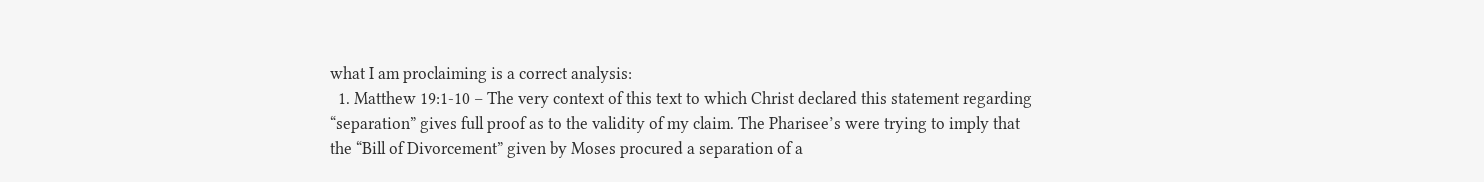what I am proclaiming is a correct analysis:
  1. Matthew 19:1-10 – The very context of this text to which Christ declared this statement regarding “separation” gives full proof as to the validity of my claim. The Pharisee’s were trying to imply that the “Bill of Divorcement” given by Moses procured a separation of a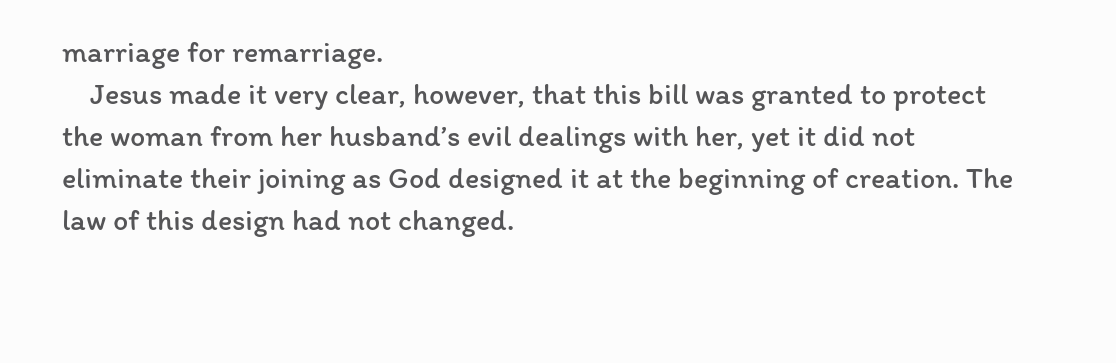marriage for remarriage.
    Jesus made it very clear, however, that this bill was granted to protect the woman from her husband’s evil dealings with her, yet it did not eliminate their joining as God designed it at the beginning of creation. The law of this design had not changed.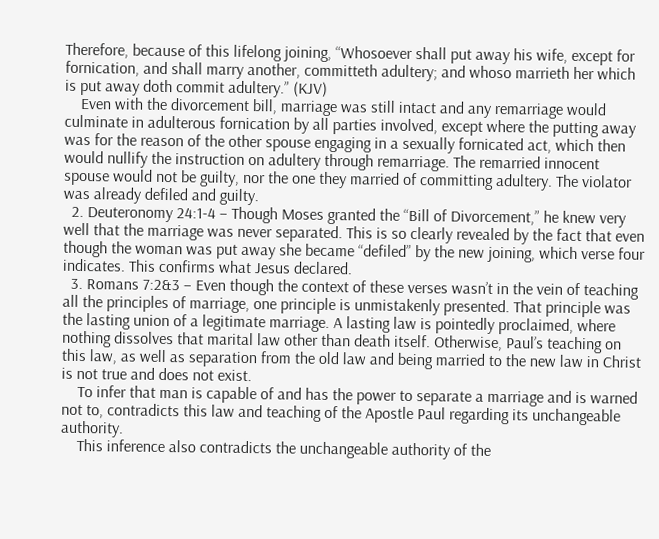Therefore, because of this lifelong joining, “Whosoever shall put away his wife, except for fornication, and shall marry another, committeth adultery; and whoso marrieth her which is put away doth commit adultery.” (KJV)
    Even with the divorcement bill, marriage was still intact and any remarriage would culminate in adulterous fornication by all parties involved, except where the putting away was for the reason of the other spouse engaging in a sexually fornicated act, which then would nullify the instruction on adultery through remarriage. The remarried innocent spouse would not be guilty, nor the one they married of committing adultery. The violator was already defiled and guilty.
  2. Deuteronomy 24:1-4 – Though Moses granted the “Bill of Divorcement,” he knew very well that the marriage was never separated. This is so clearly revealed by the fact that even though the woman was put away she became “defiled” by the new joining, which verse four indicates. This confirms what Jesus declared.
  3. Romans 7:2&3 – Even though the context of these verses wasn’t in the vein of teaching all the principles of marriage, one principle is unmistakenly presented. That principle was the lasting union of a legitimate marriage. A lasting law is pointedly proclaimed, where nothing dissolves that marital law other than death itself. Otherwise, Paul’s teaching on this law, as well as separation from the old law and being married to the new law in Christ is not true and does not exist.
    To infer that man is capable of and has the power to separate a marriage and is warned not to, contradicts this law and teaching of the Apostle Paul regarding its unchangeable authority.
    This inference also contradicts the unchangeable authority of the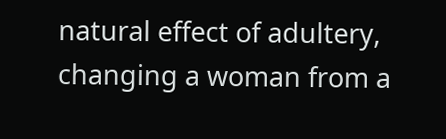natural effect of adultery, changing a woman from a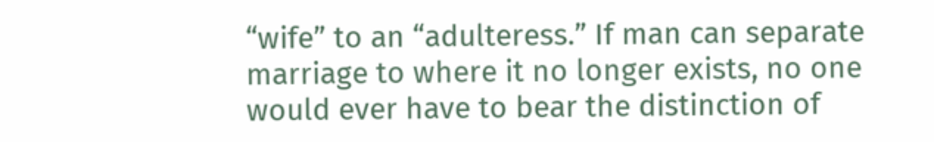“wife” to an “adulteress.” If man can separate marriage to where it no longer exists, no one would ever have to bear the distinction of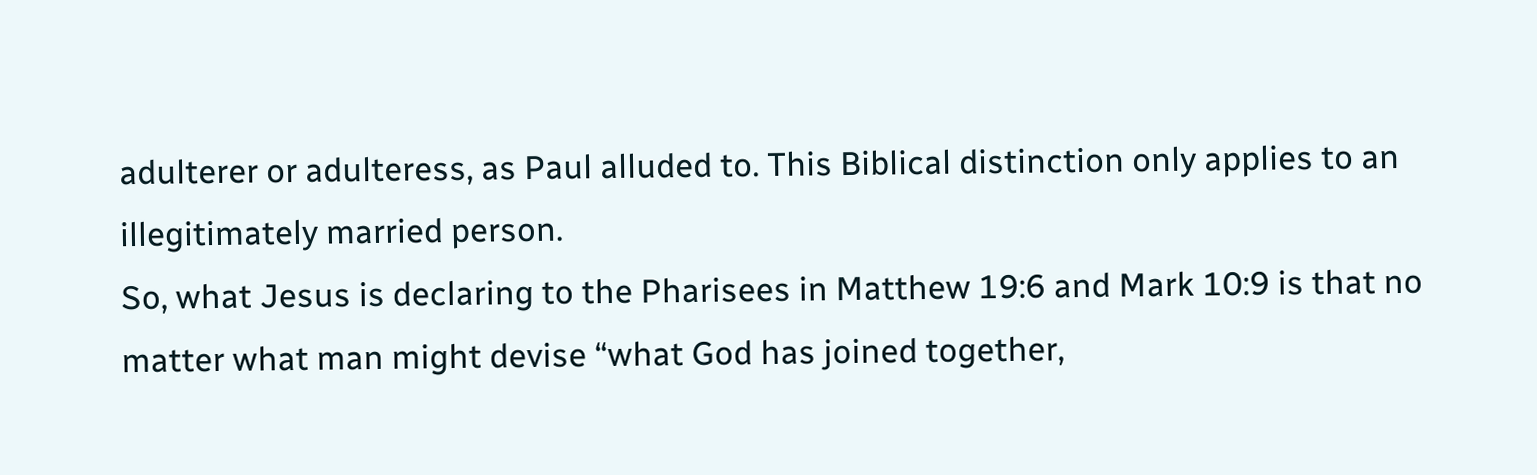adulterer or adulteress, as Paul alluded to. This Biblical distinction only applies to an illegitimately married person.
So, what Jesus is declaring to the Pharisees in Matthew 19:6 and Mark 10:9 is that no matter what man might devise “what God has joined together,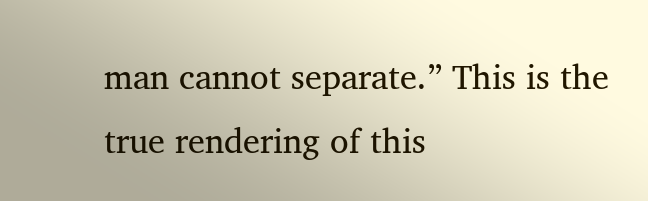man cannot separate.” This is the true rendering of this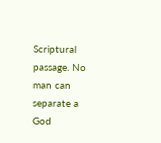Scriptural passage. No man can separate a God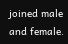joined male and female.